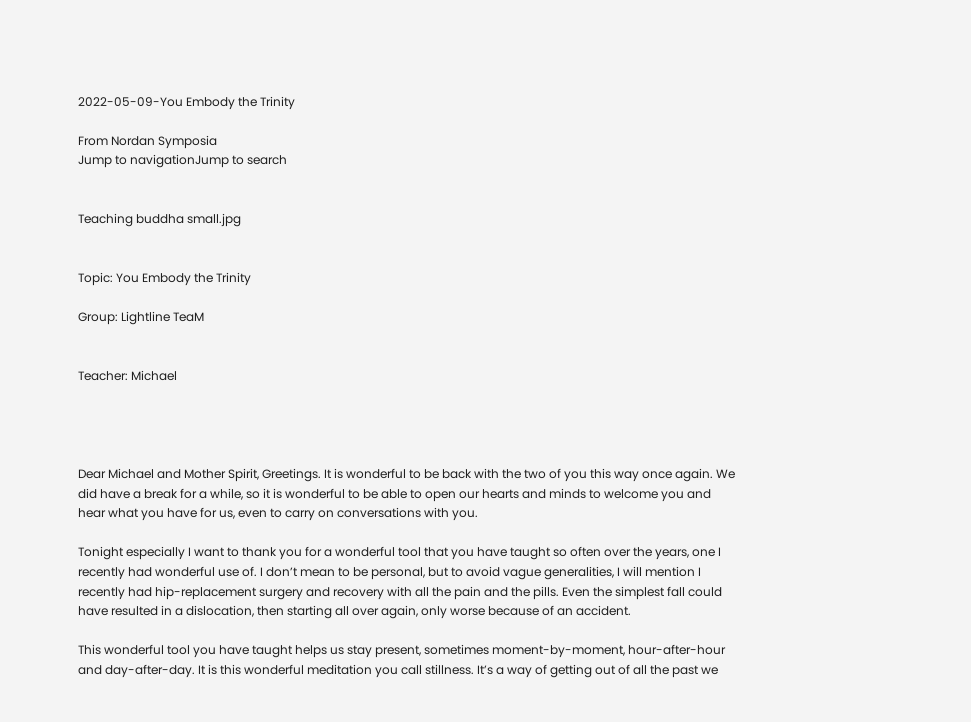2022-05-09-You Embody the Trinity

From Nordan Symposia
Jump to navigationJump to search


Teaching buddha small.jpg


Topic: You Embody the Trinity

Group: Lightline TeaM


Teacher: Michael




Dear Michael and Mother Spirit, Greetings. It is wonderful to be back with the two of you this way once again. We did have a break for a while, so it is wonderful to be able to open our hearts and minds to welcome you and hear what you have for us, even to carry on conversations with you.

Tonight especially I want to thank you for a wonderful tool that you have taught so often over the years, one I recently had wonderful use of. I don’t mean to be personal, but to avoid vague generalities, I will mention I recently had hip-replacement surgery and recovery with all the pain and the pills. Even the simplest fall could have resulted in a dislocation, then starting all over again, only worse because of an accident.

This wonderful tool you have taught helps us stay present, sometimes moment-by-moment, hour-after-hour and day-after-day. It is this wonderful meditation you call stillness. It’s a way of getting out of all the past we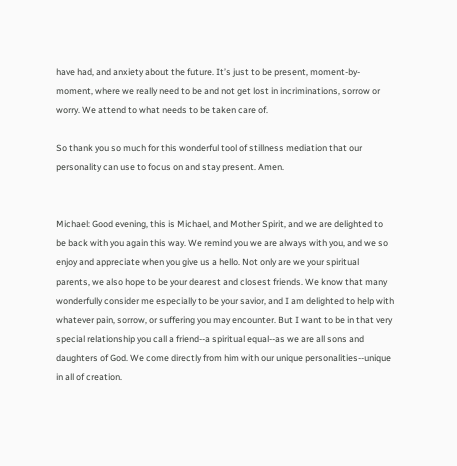have had, and anxiety about the future. It’s just to be present, moment-by-moment, where we really need to be and not get lost in incriminations, sorrow or worry. We attend to what needs to be taken care of.

So thank you so much for this wonderful tool of stillness mediation that our personality can use to focus on and stay present. Amen.


Michael: Good evening, this is Michael, and Mother Spirit, and we are delighted to be back with you again this way. We remind you we are always with you, and we so enjoy and appreciate when you give us a hello. Not only are we your spiritual parents, we also hope to be your dearest and closest friends. We know that many wonderfully consider me especially to be your savior, and I am delighted to help with whatever pain, sorrow, or suffering you may encounter. But I want to be in that very special relationship you call a friend--a spiritual equal--as we are all sons and daughters of God. We come directly from him with our unique personalities--unique in all of creation.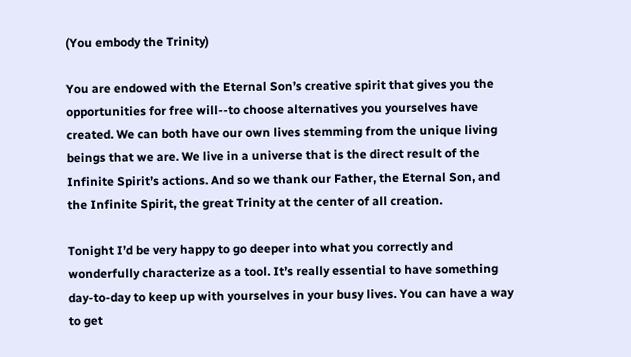(You embody the Trinity)

You are endowed with the Eternal Son’s creative spirit that gives you the opportunities for free will--to choose alternatives you yourselves have created. We can both have our own lives stemming from the unique living beings that we are. We live in a universe that is the direct result of the Infinite Spirit’s actions. And so we thank our Father, the Eternal Son, and the Infinite Spirit, the great Trinity at the center of all creation.

Tonight I’d be very happy to go deeper into what you correctly and wonderfully characterize as a tool. It’s really essential to have something day-to-day to keep up with yourselves in your busy lives. You can have a way to get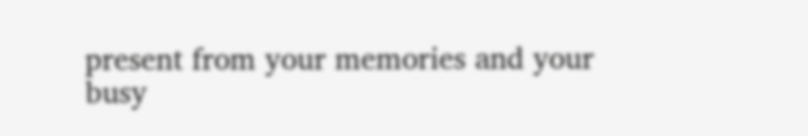present from your memories and your busy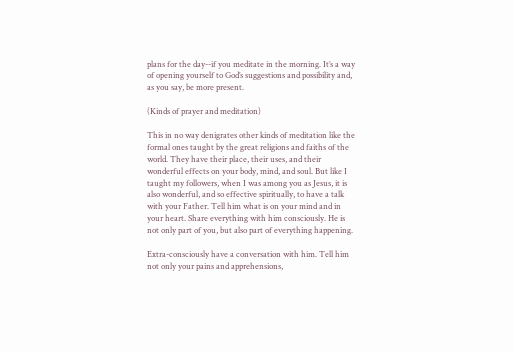plans for the day--if you meditate in the morning. It’s a way of opening yourself to God’s suggestions and possibility and, as you say, be more present.

(Kinds of prayer and meditation)

This in no way denigrates other kinds of meditation like the formal ones taught by the great religions and faiths of the world. They have their place, their uses, and their wonderful effects on your body, mind, and soul. But like I taught my followers, when I was among you as Jesus, it is also wonderful, and so effective spiritually, to have a talk with your Father. Tell him what is on your mind and in your heart. Share everything with him consciously. He is not only part of you, but also part of everything happening.

Extra-consciously have a conversation with him. Tell him not only your pains and apprehensions,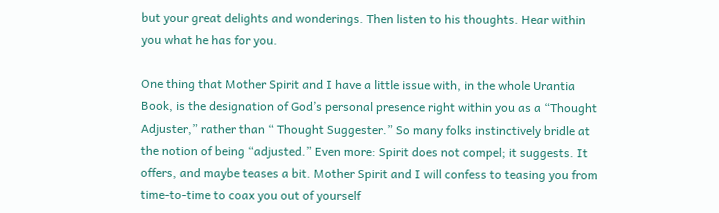but your great delights and wonderings. Then listen to his thoughts. Hear within you what he has for you.

One thing that Mother Spirit and I have a little issue with, in the whole Urantia Book, is the designation of God’s personal presence right within you as a “Thought Adjuster,” rather than “ Thought Suggester.” So many folks instinctively bridle at the notion of being “adjusted.” Even more: Spirit does not compel; it suggests. It offers, and maybe teases a bit. Mother Spirit and I will confess to teasing you from time-to-time to coax you out of yourself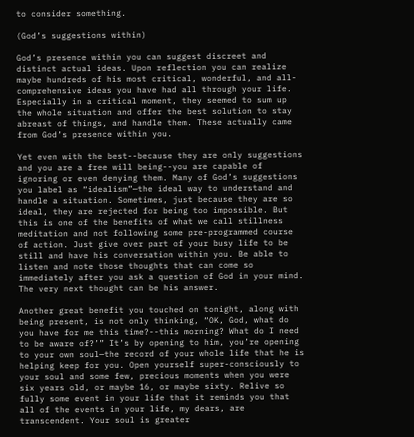to consider something.

(God’s suggestions within)

God’s presence within you can suggest discreet and distinct actual ideas. Upon reflection you can realize maybe hundreds of his most critical, wonderful, and all-comprehensive ideas you have had all through your life. Especially in a critical moment, they seemed to sum up the whole situation and offer the best solution to stay abreast of things, and handle them. These actually came from God’s presence within you.

Yet even with the best--because they are only suggestions and you are a free will being--you are capable of ignoring or even denying them. Many of God’s suggestions you label as “idealism”—the ideal way to understand and handle a situation. Sometimes, just because they are so ideal, they are rejected for being too impossible. But this is one of the benefits of what we call stillness meditation and not following some pre-programmed course of action. Just give over part of your busy life to be still and have his conversation within you. Be able to listen and note those thoughts that can come so immediately after you ask a question of God in your mind. The very next thought can be his answer.

Another great benefit you touched on tonight, along with being present, is not only thinking, “OK, God, what do you have for me this time?--this morning? What do I need to be aware of?’” It’s by opening to him, you’re opening to your own soul—the record of your whole life that he is helping keep for you. Open yourself super-consciously to your soul and some few, precious moments when you were six years old, or maybe 16, or maybe sixty. Relive so fully some event in your life that it reminds you that all of the events in your life, my dears, are transcendent. Your soul is greater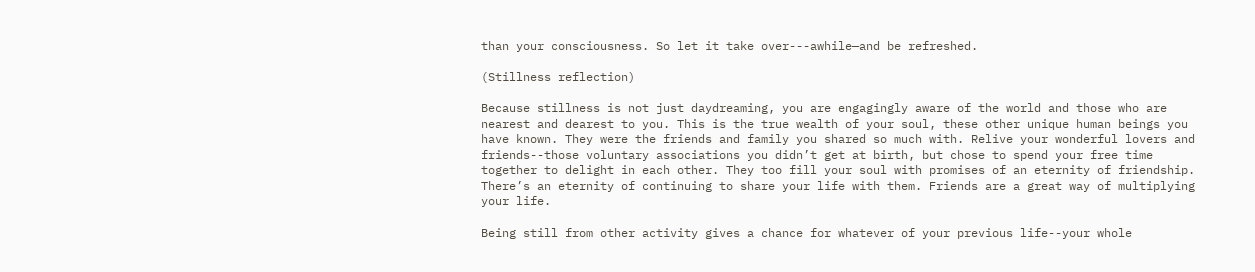than your consciousness. So let it take over---awhile—and be refreshed.

(Stillness reflection)

Because stillness is not just daydreaming, you are engagingly aware of the world and those who are nearest and dearest to you. This is the true wealth of your soul, these other unique human beings you have known. They were the friends and family you shared so much with. Relive your wonderful lovers and friends--those voluntary associations you didn’t get at birth, but chose to spend your free time together to delight in each other. They too fill your soul with promises of an eternity of friendship. There’s an eternity of continuing to share your life with them. Friends are a great way of multiplying your life.

Being still from other activity gives a chance for whatever of your previous life--your whole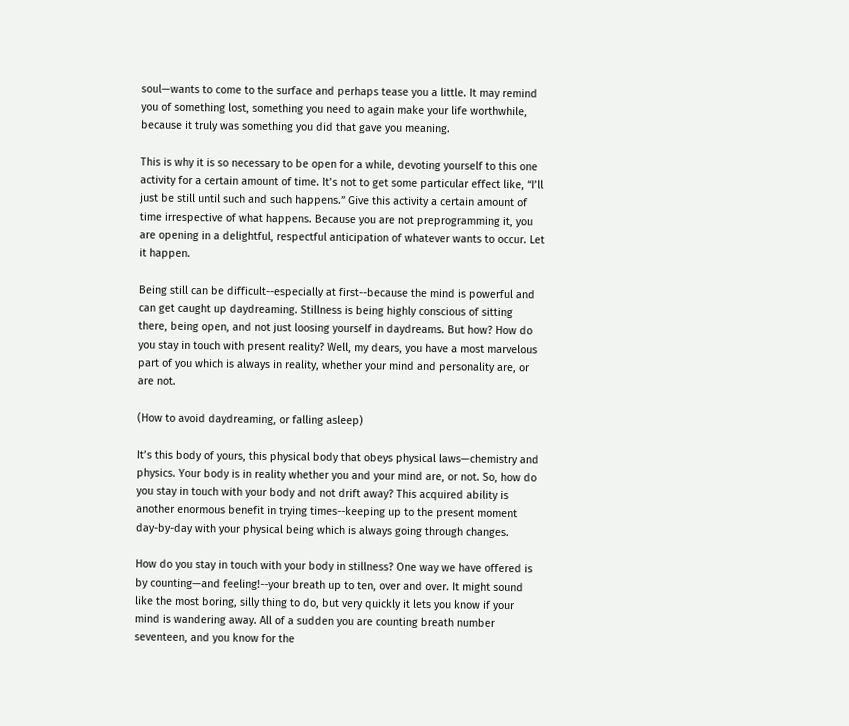soul—wants to come to the surface and perhaps tease you a little. It may remind you of something lost, something you need to again make your life worthwhile, because it truly was something you did that gave you meaning.

This is why it is so necessary to be open for a while, devoting yourself to this one activity for a certain amount of time. It’s not to get some particular effect like, “I’ll just be still until such and such happens.” Give this activity a certain amount of time irrespective of what happens. Because you are not preprogramming it, you are opening in a delightful, respectful anticipation of whatever wants to occur. Let it happen.

Being still can be difficult--especially at first--because the mind is powerful and can get caught up daydreaming. Stillness is being highly conscious of sitting there, being open, and not just loosing yourself in daydreams. But how? How do you stay in touch with present reality? Well, my dears, you have a most marvelous part of you which is always in reality, whether your mind and personality are, or are not.

(How to avoid daydreaming, or falling asleep)

It’s this body of yours, this physical body that obeys physical laws—chemistry and physics. Your body is in reality whether you and your mind are, or not. So, how do you stay in touch with your body and not drift away? This acquired ability is another enormous benefit in trying times--keeping up to the present moment day-by-day with your physical being which is always going through changes.

How do you stay in touch with your body in stillness? One way we have offered is by counting—and feeling!--your breath up to ten, over and over. It might sound like the most boring, silly thing to do, but very quickly it lets you know if your mind is wandering away. All of a sudden you are counting breath number seventeen, and you know for the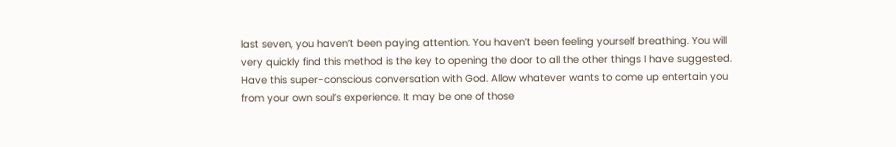last seven, you haven’t been paying attention. You haven’t been feeling yourself breathing. You will very quickly find this method is the key to opening the door to all the other things I have suggested. Have this super-conscious conversation with God. Allow whatever wants to come up entertain you from your own soul’s experience. It may be one of those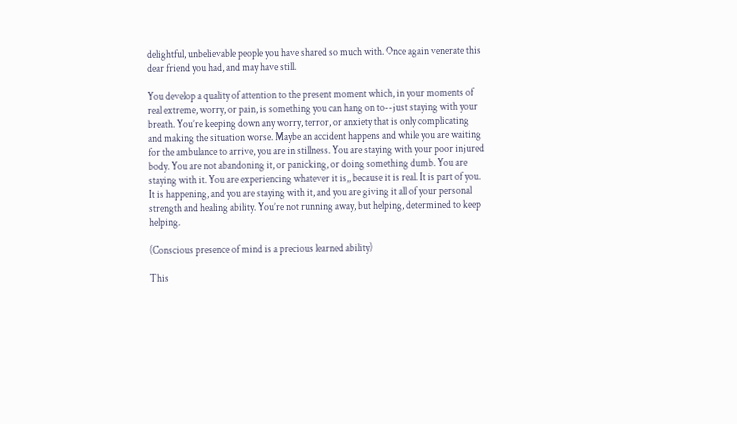delightful, unbelievable people you have shared so much with. Once again venerate this dear friend you had, and may have still.

You develop a quality of attention to the present moment which, in your moments of real extreme, worry, or pain, is something you can hang on to--just staying with your breath. You’re keeping down any worry, terror, or anxiety that is only complicating and making the situation worse. Maybe an accident happens and while you are waiting for the ambulance to arrive, you are in stillness. You are staying with your poor injured body. You are not abandoning it, or panicking, or doing something dumb. You are staying with it. You are experiencing whatever it is,, because it is real. It is part of you. It is happening, and you are staying with it, and you are giving it all of your personal strength and healing ability. You’re not running away, but helping, determined to keep helping.

(Conscious presence of mind is a precious learned ability)

This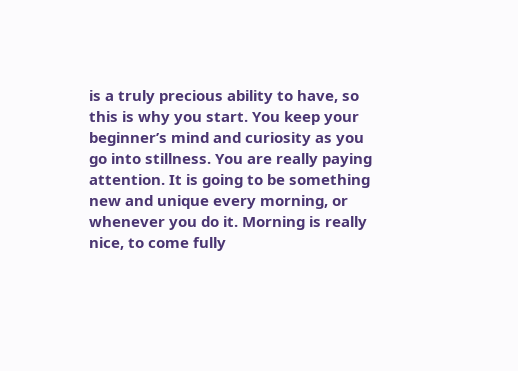is a truly precious ability to have, so this is why you start. You keep your beginner’s mind and curiosity as you go into stillness. You are really paying attention. It is going to be something new and unique every morning, or whenever you do it. Morning is really nice, to come fully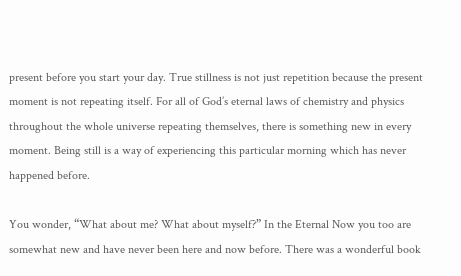present before you start your day. True stillness is not just repetition because the present moment is not repeating itself. For all of God’s eternal laws of chemistry and physics throughout the whole universe repeating themselves, there is something new in every moment. Being still is a way of experiencing this particular morning which has never happened before.

You wonder, “What about me? What about myself?” In the Eternal Now you too are somewhat new and have never been here and now before. There was a wonderful book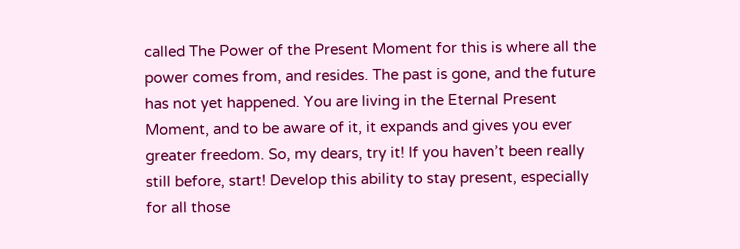called The Power of the Present Moment for this is where all the power comes from, and resides. The past is gone, and the future has not yet happened. You are living in the Eternal Present Moment, and to be aware of it, it expands and gives you ever greater freedom. So, my dears, try it! If you haven’t been really still before, start! Develop this ability to stay present, especially for all those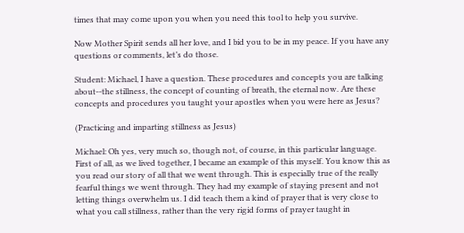times that may come upon you when you need this tool to help you survive.

Now Mother Spirit sends all her love, and I bid you to be in my peace. If you have any questions or comments, let’s do those.

Student: Michael, I have a question. These procedures and concepts you are talking about--the stillness, the concept of counting of breath, the eternal now. Are these concepts and procedures you taught your apostles when you were here as Jesus?

(Practicing and imparting stillness as Jesus)

Michael: Oh yes, very much so, though not, of course, in this particular language. First of all, as we lived together, I became an example of this myself. You know this as you read our story of all that we went through. This is especially true of the really fearful things we went through. They had my example of staying present and not letting things overwhelm us. I did teach them a kind of prayer that is very close to what you call stillness, rather than the very rigid forms of prayer taught in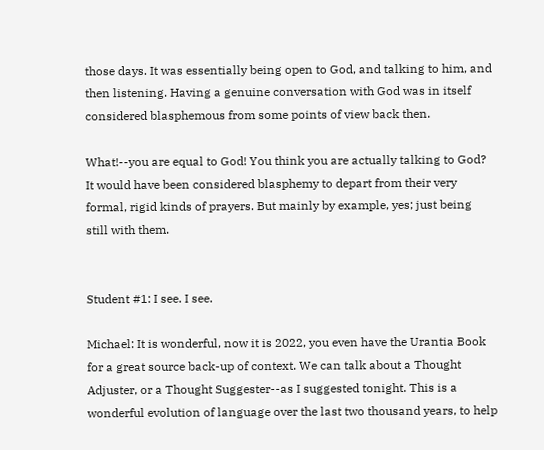those days. It was essentially being open to God, and talking to him, and then listening. Having a genuine conversation with God was in itself considered blasphemous from some points of view back then.

What!--you are equal to God! You think you are actually talking to God? It would have been considered blasphemy to depart from their very formal, rigid kinds of prayers. But mainly by example, yes; just being still with them.


Student #1: I see. I see.

Michael: It is wonderful, now it is 2022, you even have the Urantia Book for a great source back-up of context. We can talk about a Thought Adjuster, or a Thought Suggester--as I suggested tonight. This is a wonderful evolution of language over the last two thousand years, to help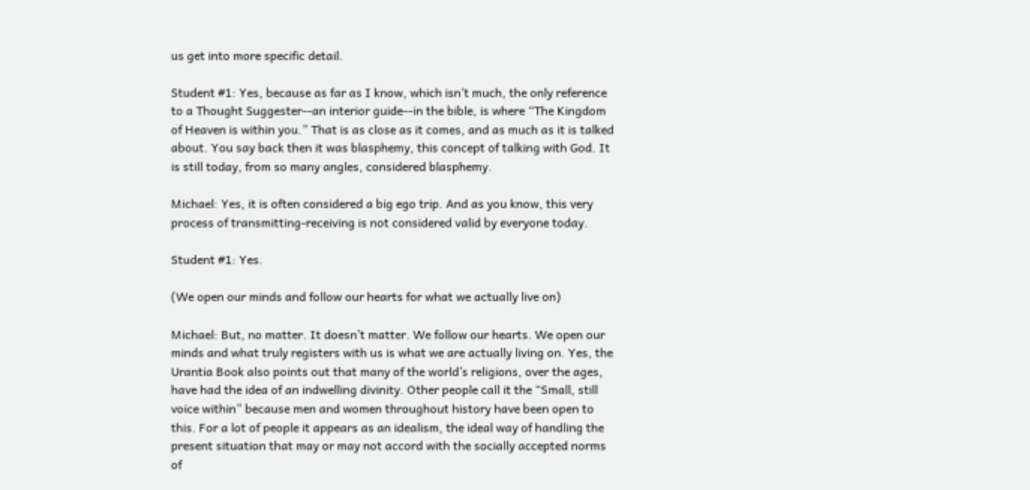us get into more specific detail.

Student #1: Yes, because as far as I know, which isn’t much, the only reference to a Thought Suggester--an interior guide--in the bible, is where “The Kingdom of Heaven is within you.” That is as close as it comes, and as much as it is talked about. You say back then it was blasphemy, this concept of talking with God. It is still today, from so many angles, considered blasphemy.

Michael: Yes, it is often considered a big ego trip. And as you know, this very process of transmitting-receiving is not considered valid by everyone today.

Student #1: Yes.

(We open our minds and follow our hearts for what we actually live on)

Michael: But, no matter. It doesn’t matter. We follow our hearts. We open our minds and what truly registers with us is what we are actually living on. Yes, the Urantia Book also points out that many of the world’s religions, over the ages, have had the idea of an indwelling divinity. Other people call it the “Small, still voice within” because men and women throughout history have been open to this. For a lot of people it appears as an idealism, the ideal way of handling the present situation that may or may not accord with the socially accepted norms of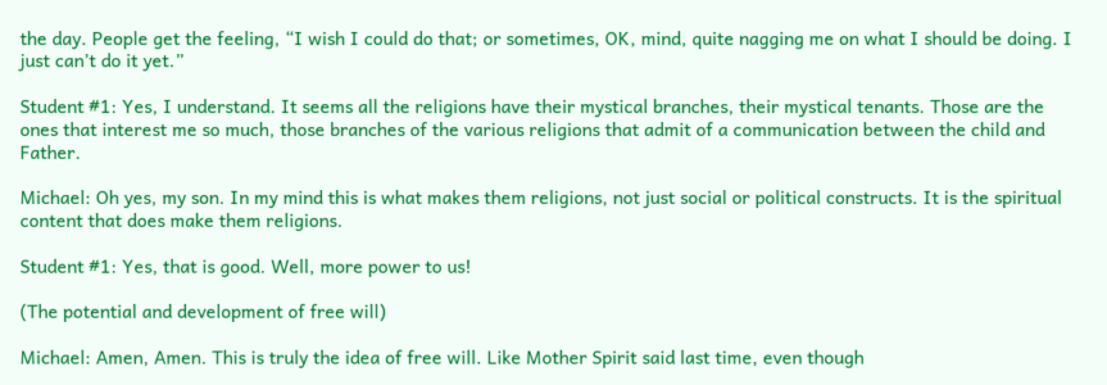the day. People get the feeling, “I wish I could do that; or sometimes, OK, mind, quite nagging me on what I should be doing. I just can’t do it yet.”

Student #1: Yes, I understand. It seems all the religions have their mystical branches, their mystical tenants. Those are the ones that interest me so much, those branches of the various religions that admit of a communication between the child and Father.

Michael: Oh yes, my son. In my mind this is what makes them religions, not just social or political constructs. It is the spiritual content that does make them religions.

Student #1: Yes, that is good. Well, more power to us!

(The potential and development of free will)

Michael: Amen, Amen. This is truly the idea of free will. Like Mother Spirit said last time, even though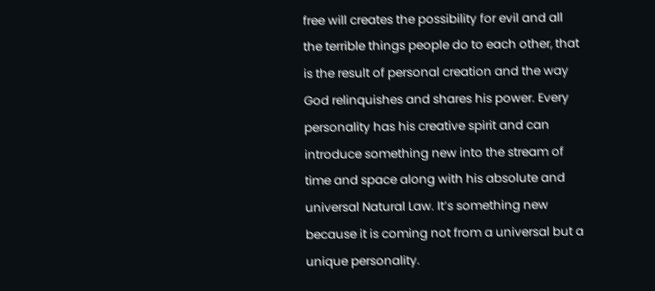free will creates the possibility for evil and all the terrible things people do to each other, that is the result of personal creation and the way God relinquishes and shares his power. Every personality has his creative spirit and can introduce something new into the stream of time and space along with his absolute and universal Natural Law. It’s something new because it is coming not from a universal but a unique personality.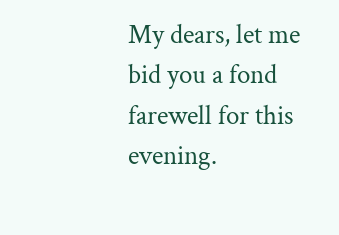My dears, let me bid you a fond farewell for this evening.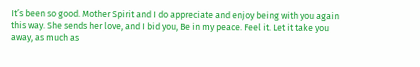It’s been so good. Mother Spirit and I do appreciate and enjoy being with you again this way. She sends her love, and I bid you, Be in my peace. Feel it. Let it take you away, as much as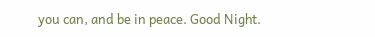you can, and be in peace. Good Night.